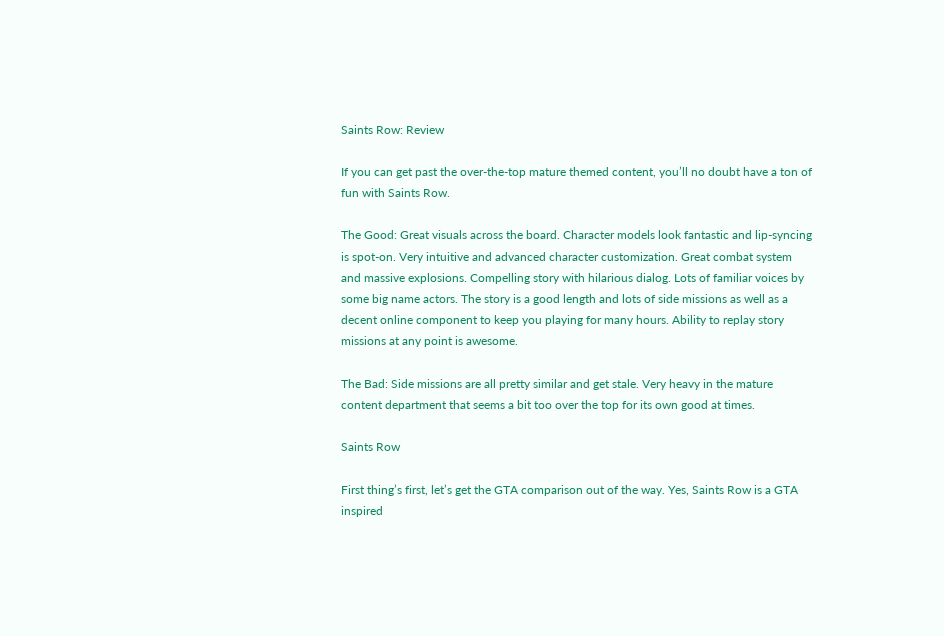Saints Row: Review

If you can get past the over-the-top mature themed content, you’ll no doubt have a ton of fun with Saints Row.

The Good: Great visuals across the board. Character models look fantastic and lip-syncing is spot-on. Very intuitive and advanced character customization. Great combat system and massive explosions. Compelling story with hilarious dialog. Lots of familiar voices by some big name actors. The story is a good length and lots of side missions as well as a decent online component to keep you playing for many hours. Ability to replay story missions at any point is awesome.

The Bad: Side missions are all pretty similar and get stale. Very heavy in the mature content department that seems a bit too over the top for its own good at times.

Saints Row

First thing’s first, let’s get the GTA comparison out of the way. Yes, Saints Row is a GTA inspired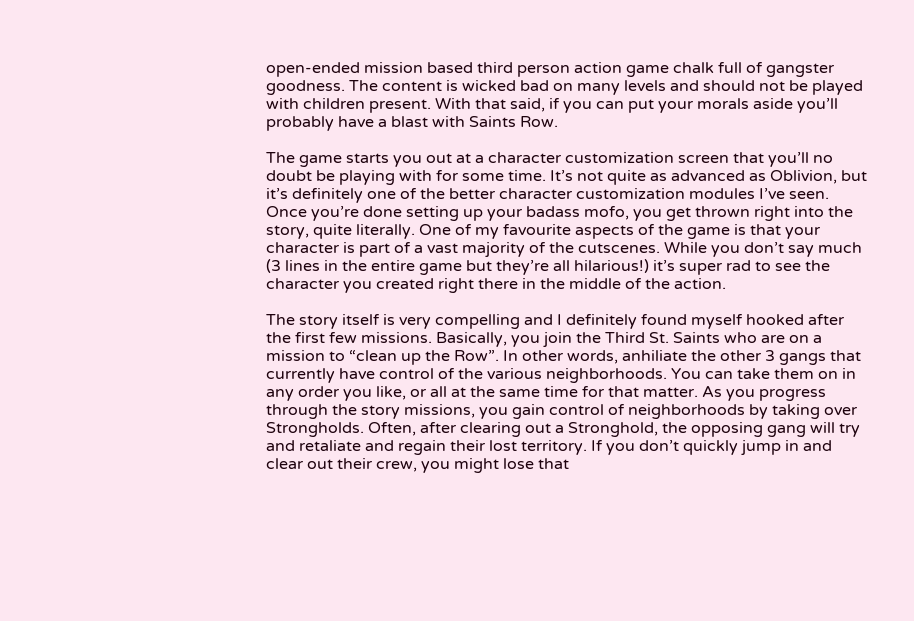open-ended mission based third person action game chalk full of gangster goodness. The content is wicked bad on many levels and should not be played with children present. With that said, if you can put your morals aside you’ll probably have a blast with Saints Row.

The game starts you out at a character customization screen that you’ll no doubt be playing with for some time. It’s not quite as advanced as Oblivion, but it’s definitely one of the better character customization modules I’ve seen. Once you’re done setting up your badass mofo, you get thrown right into the story, quite literally. One of my favourite aspects of the game is that your character is part of a vast majority of the cutscenes. While you don’t say much (3 lines in the entire game but they’re all hilarious!) it’s super rad to see the character you created right there in the middle of the action.

The story itself is very compelling and I definitely found myself hooked after the first few missions. Basically, you join the Third St. Saints who are on a mission to “clean up the Row”. In other words, anhiliate the other 3 gangs that currently have control of the various neighborhoods. You can take them on in any order you like, or all at the same time for that matter. As you progress through the story missions, you gain control of neighborhoods by taking over Strongholds. Often, after clearing out a Stronghold, the opposing gang will try and retaliate and regain their lost territory. If you don’t quickly jump in and clear out their crew, you might lose that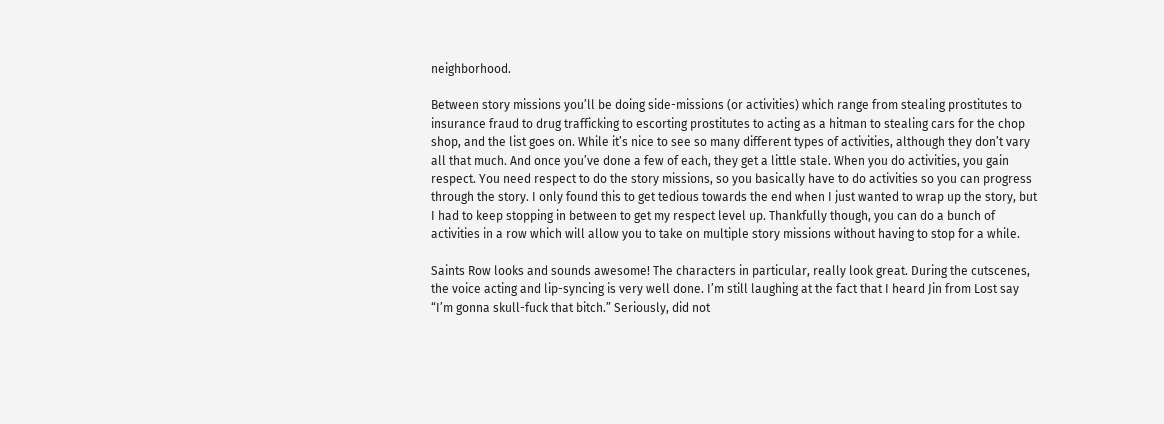neighborhood.

Between story missions you’ll be doing side-missions (or activities) which range from stealing prostitutes to insurance fraud to drug trafficking to escorting prostitutes to acting as a hitman to stealing cars for the chop shop, and the list goes on. While it’s nice to see so many different types of activities, although they don’t vary all that much. And once you’ve done a few of each, they get a little stale. When you do activities, you gain respect. You need respect to do the story missions, so you basically have to do activities so you can progress through the story. I only found this to get tedious towards the end when I just wanted to wrap up the story, but I had to keep stopping in between to get my respect level up. Thankfully though, you can do a bunch of activities in a row which will allow you to take on multiple story missions without having to stop for a while.

Saints Row looks and sounds awesome! The characters in particular, really look great. During the cutscenes, the voice acting and lip-syncing is very well done. I’m still laughing at the fact that I heard Jin from Lost say “I’m gonna skull-fuck that bitch.” Seriously, did not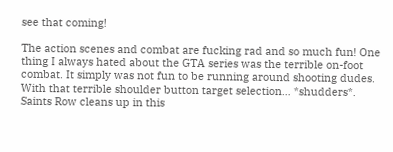see that coming!

The action scenes and combat are fucking rad and so much fun! One thing I always hated about the GTA series was the terrible on-foot combat. It simply was not fun to be running around shooting dudes. With that terrible shoulder button target selection… *shudders*. Saints Row cleans up in this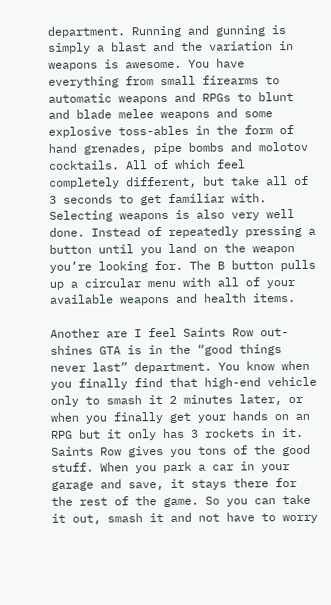department. Running and gunning is simply a blast and the variation in weapons is awesome. You have everything from small firearms to automatic weapons and RPGs to blunt and blade melee weapons and some explosive toss-ables in the form of hand grenades, pipe bombs and molotov cocktails. All of which feel completely different, but take all of 3 seconds to get familiar with. Selecting weapons is also very well done. Instead of repeatedly pressing a button until you land on the weapon you’re looking for. The B button pulls up a circular menu with all of your available weapons and health items.

Another are I feel Saints Row out-shines GTA is in the “good things never last” department. You know when you finally find that high-end vehicle only to smash it 2 minutes later, or when you finally get your hands on an RPG but it only has 3 rockets in it. Saints Row gives you tons of the good stuff. When you park a car in your garage and save, it stays there for the rest of the game. So you can take it out, smash it and not have to worry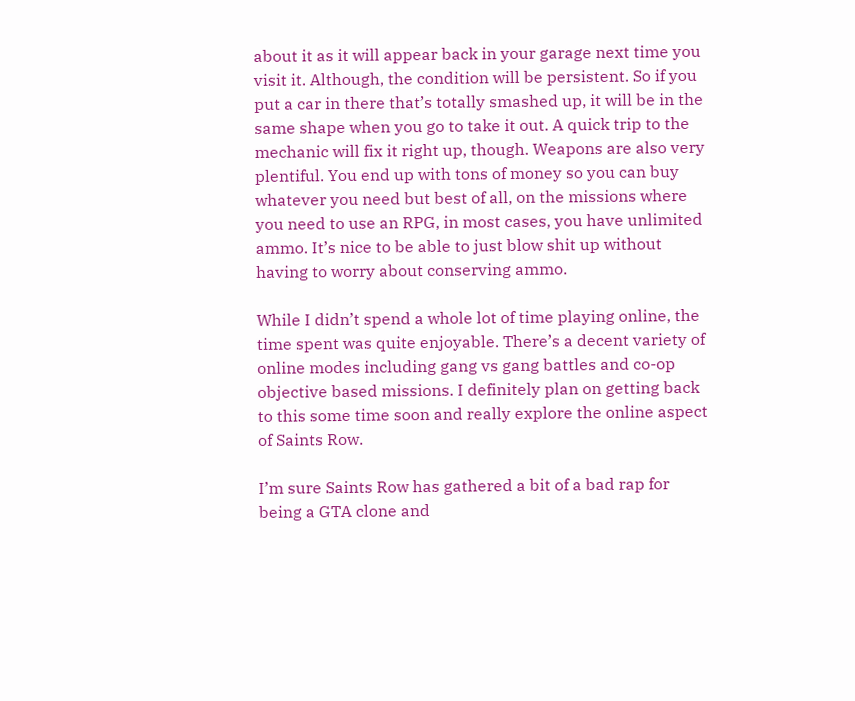about it as it will appear back in your garage next time you visit it. Although, the condition will be persistent. So if you put a car in there that’s totally smashed up, it will be in the same shape when you go to take it out. A quick trip to the mechanic will fix it right up, though. Weapons are also very plentiful. You end up with tons of money so you can buy whatever you need but best of all, on the missions where you need to use an RPG, in most cases, you have unlimited ammo. It’s nice to be able to just blow shit up without having to worry about conserving ammo.

While I didn’t spend a whole lot of time playing online, the time spent was quite enjoyable. There’s a decent variety of online modes including gang vs gang battles and co-op objective based missions. I definitely plan on getting back to this some time soon and really explore the online aspect of Saints Row.

I’m sure Saints Row has gathered a bit of a bad rap for being a GTA clone and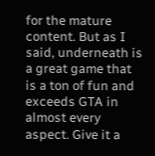for the mature content. But as I said, underneath is a great game that is a ton of fun and exceeds GTA in almost every aspect. Give it a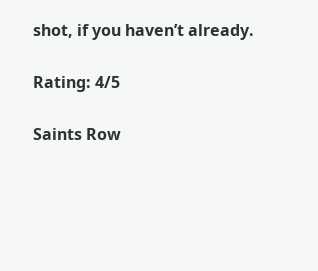shot, if you haven’t already.

Rating: 4/5

Saints Row